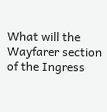What will the Wayfarer section of the Ingress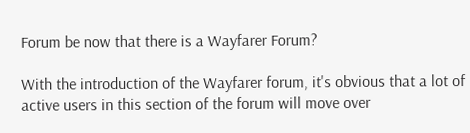Forum be now that there is a Wayfarer Forum?

With the introduction of the Wayfarer forum, it's obvious that a lot of active users in this section of the forum will move over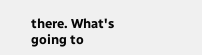there. What's going to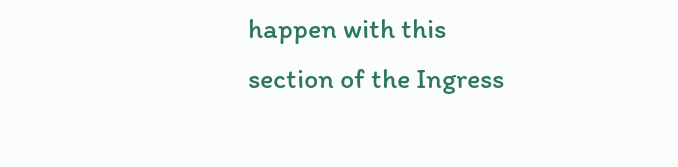happen with this section of the Ingress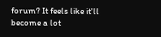forum? It feels like it'll become a lot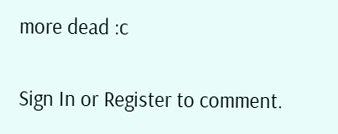more dead :c


Sign In or Register to comment.